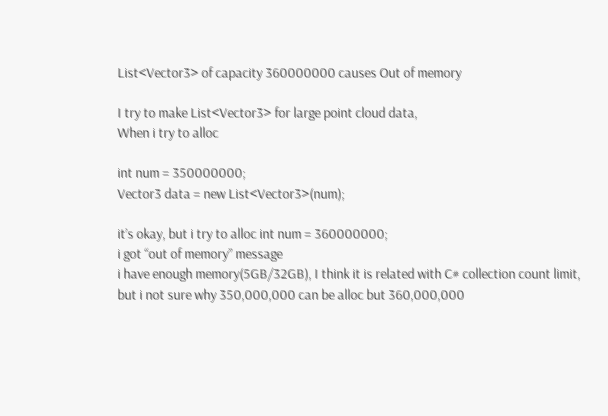List<Vector3> of capacity 360000000 causes Out of memory

I try to make List<Vector3> for large point cloud data,
When i try to alloc

int num = 350000000;
Vector3 data = new List<Vector3>(num);

it’s okay, but i try to alloc int num = 360000000;
i got “out of memory” message
i have enough memory(5GB/32GB), I think it is related with C# collection count limit,
but i not sure why 350,000,000 can be alloc but 360,000,000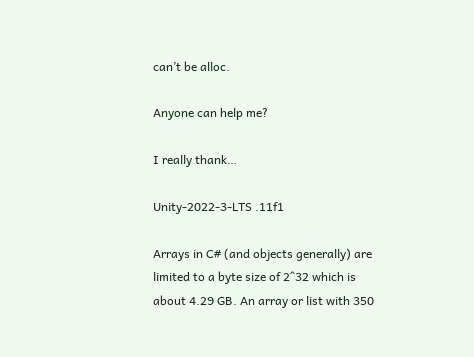can’t be alloc.

Anyone can help me?

I really thank…

Unity-2022-3-LTS .11f1

Arrays in C# (and objects generally) are limited to a byte size of 2^32 which is about 4.29 GB. An array or list with 350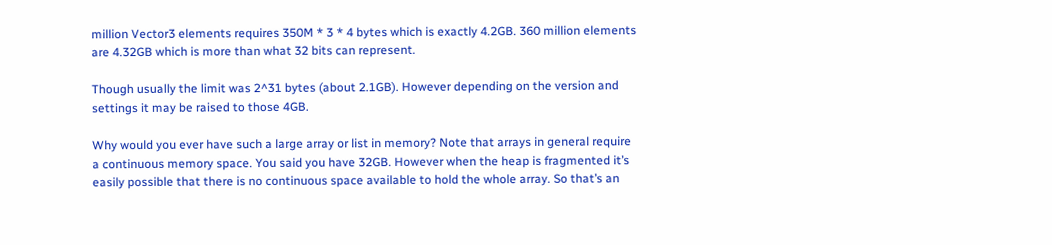million Vector3 elements requires 350M * 3 * 4 bytes which is exactly 4.2GB. 360 million elements are 4.32GB which is more than what 32 bits can represent.

Though usually the limit was 2^31 bytes (about 2.1GB). However depending on the version and settings it may be raised to those 4GB.

Why would you ever have such a large array or list in memory? Note that arrays in general require a continuous memory space. You said you have 32GB. However when the heap is fragmented it’s easily possible that there is no continuous space available to hold the whole array. So that’s an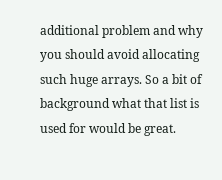additional problem and why you should avoid allocating such huge arrays. So a bit of background what that list is used for would be great.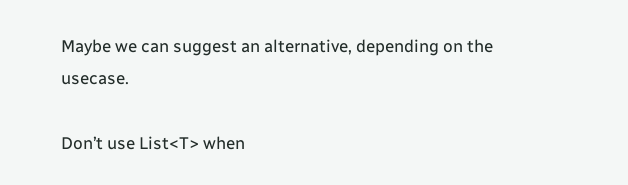Maybe we can suggest an alternative, depending on the usecase.

Don’t use List<T> when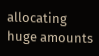allocating huge amounts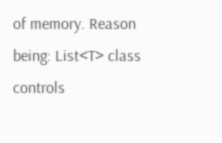of memory. Reason being: List<T> class controls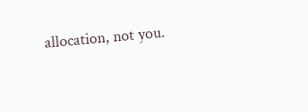allocation, not you.